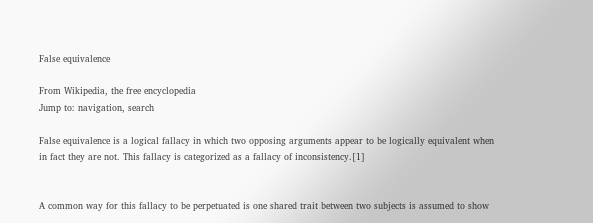False equivalence

From Wikipedia, the free encyclopedia
Jump to: navigation, search

False equivalence is a logical fallacy in which two opposing arguments appear to be logically equivalent when in fact they are not. This fallacy is categorized as a fallacy of inconsistency.[1]


A common way for this fallacy to be perpetuated is one shared trait between two subjects is assumed to show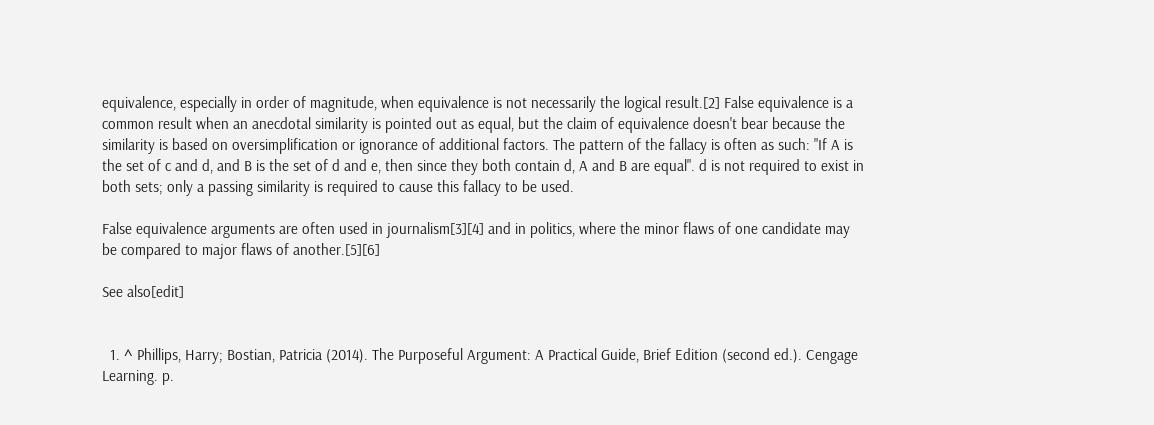equivalence, especially in order of magnitude, when equivalence is not necessarily the logical result.[2] False equivalence is a common result when an anecdotal similarity is pointed out as equal, but the claim of equivalence doesn't bear because the similarity is based on oversimplification or ignorance of additional factors. The pattern of the fallacy is often as such: "If A is the set of c and d, and B is the set of d and e, then since they both contain d, A and B are equal". d is not required to exist in both sets; only a passing similarity is required to cause this fallacy to be used.

False equivalence arguments are often used in journalism[3][4] and in politics, where the minor flaws of one candidate may be compared to major flaws of another.[5][6]

See also[edit]


  1. ^ Phillips, Harry; Bostian, Patricia (2014). The Purposeful Argument: A Practical Guide, Brief Edition (second ed.). Cengage Learning. p.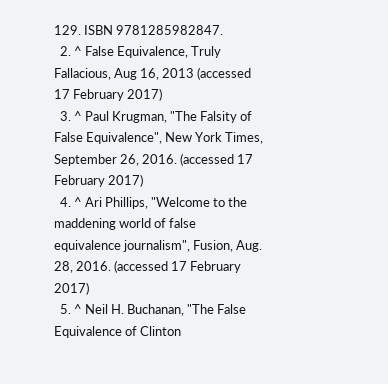129. ISBN 9781285982847.
  2. ^ False Equivalence, Truly Fallacious, Aug 16, 2013 (accessed 17 February 2017)
  3. ^ Paul Krugman, "The Falsity of False Equivalence", New York Times, September 26, 2016. (accessed 17 February 2017)
  4. ^ Ari Phillips, "Welcome to the maddening world of false equivalence journalism", Fusion, Aug. 28, 2016. (accessed 17 February 2017)
  5. ^ Neil H. Buchanan, "The False Equivalence of Clinton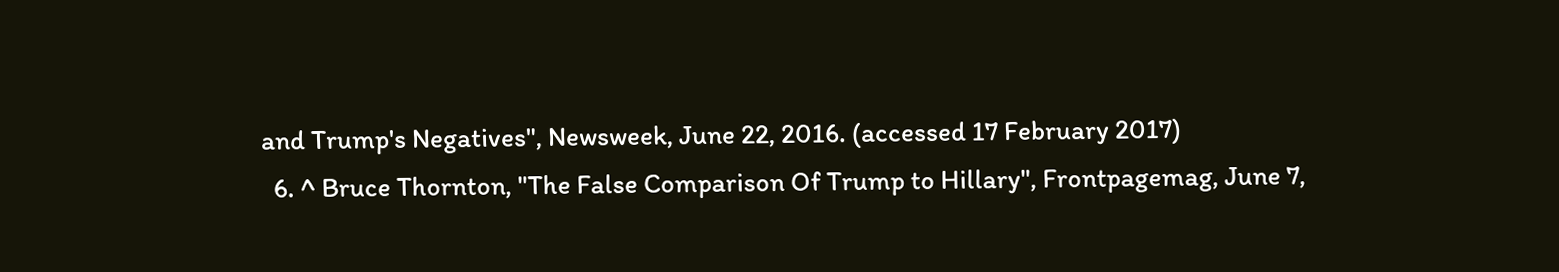and Trump's Negatives", Newsweek, June 22, 2016. (accessed 17 February 2017)
  6. ^ Bruce Thornton, "The False Comparison Of Trump to Hillary", Frontpagemag, June 7,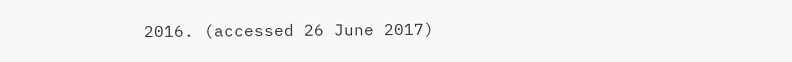2016. (accessed 26 June 2017)